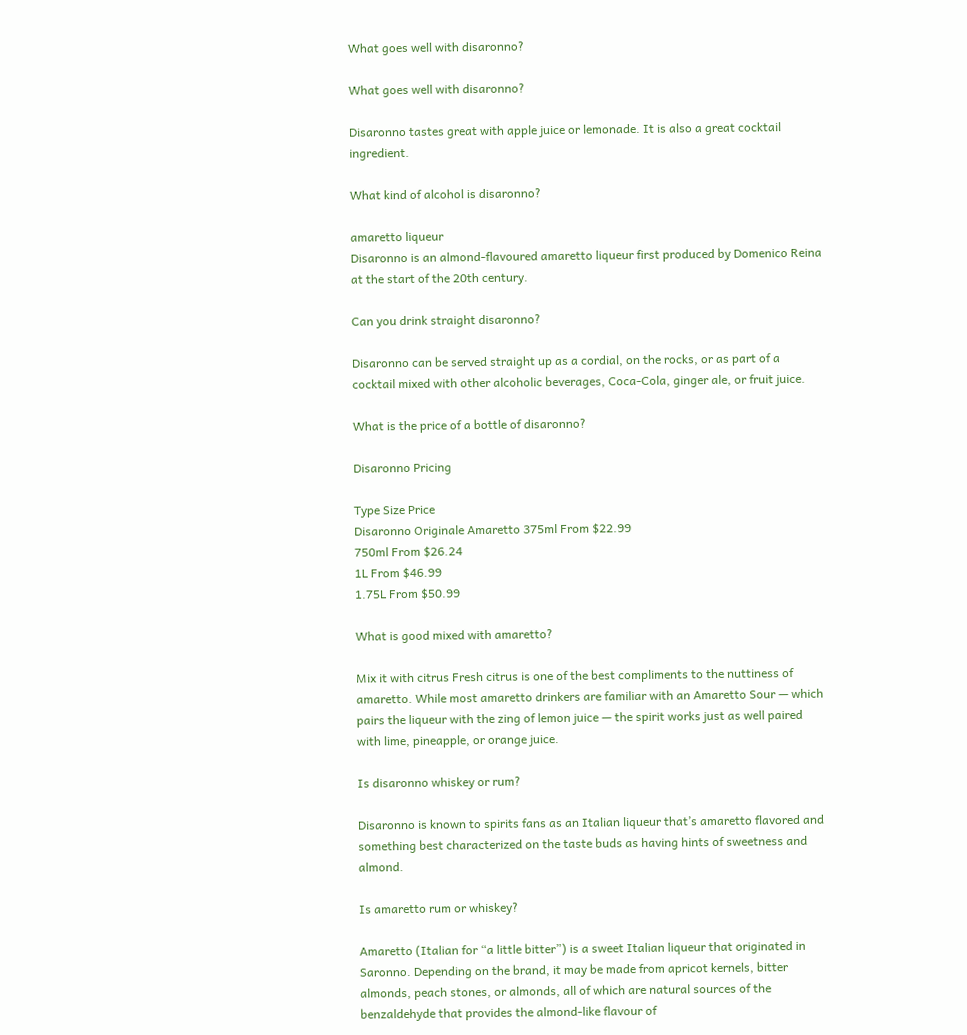What goes well with disaronno?

What goes well with disaronno?

Disaronno tastes great with apple juice or lemonade. It is also a great cocktail ingredient.

What kind of alcohol is disaronno?

amaretto liqueur
Disaronno is an almond-flavoured amaretto liqueur first produced by Domenico Reina at the start of the 20th century.

Can you drink straight disaronno?

Disaronno can be served straight up as a cordial, on the rocks, or as part of a cocktail mixed with other alcoholic beverages, Coca-Cola, ginger ale, or fruit juice.

What is the price of a bottle of disaronno?

Disaronno Pricing

Type Size Price
Disaronno Originale Amaretto 375ml From $22.99
750ml From $26.24
1L From $46.99
1.75L From $50.99

What is good mixed with amaretto?

Mix it with citrus Fresh citrus is one of the best compliments to the nuttiness of amaretto. While most amaretto drinkers are familiar with an Amaretto Sour — which pairs the liqueur with the zing of lemon juice — the spirit works just as well paired with lime, pineapple, or orange juice.

Is disaronno whiskey or rum?

Disaronno is known to spirits fans as an Italian liqueur that’s amaretto flavored and something best characterized on the taste buds as having hints of sweetness and almond.

Is amaretto rum or whiskey?

Amaretto (Italian for “a little bitter”) is a sweet Italian liqueur that originated in Saronno. Depending on the brand, it may be made from apricot kernels, bitter almonds, peach stones, or almonds, all of which are natural sources of the benzaldehyde that provides the almond-like flavour of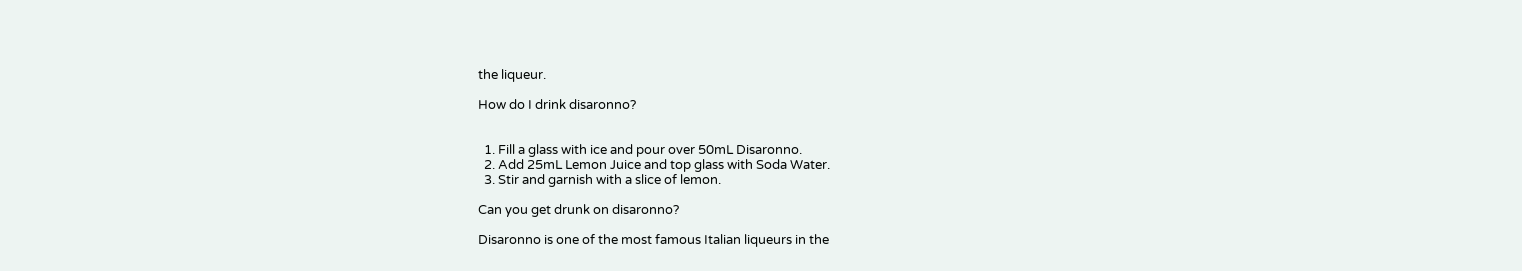the liqueur.

How do I drink disaronno?


  1. Fill a glass with ice and pour over 50mL Disaronno.
  2. Add 25mL Lemon Juice and top glass with Soda Water.
  3. Stir and garnish with a slice of lemon.

Can you get drunk on disaronno?

Disaronno is one of the most famous Italian liqueurs in the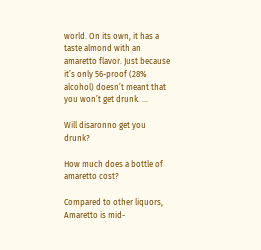world. On its own, it has a taste almond with an amaretto flavor. Just because it’s only 56-proof (28% alcohol) doesn’t meant that you won’t get drunk. …

Will disaronno get you drunk?

How much does a bottle of amaretto cost?

Compared to other liquors, Amaretto is mid-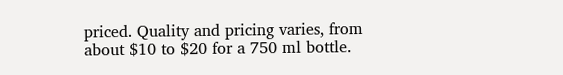priced. Quality and pricing varies, from about $10 to $20 for a 750 ml bottle.